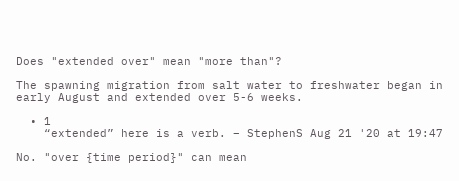Does "extended over" mean "more than"?

The spawning migration from salt water to freshwater began in early August and extended over 5-6 weeks.

  • 1
    “extended” here is a verb. – StephenS Aug 21 '20 at 19:47

No. "over {time period}" can mean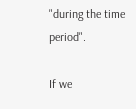"during the time period".

If we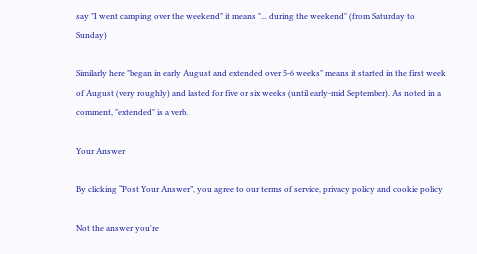say "I went camping over the weekend" it means "... during the weekend" (from Saturday to Sunday)

Similarly here "began in early August and extended over 5-6 weeks" means it started in the first week of August (very roughly) and lasted for five or six weeks (until early-mid September). As noted in a comment, "extended" is a verb.

Your Answer

By clicking “Post Your Answer”, you agree to our terms of service, privacy policy and cookie policy

Not the answer you're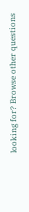looking for? Browse other questions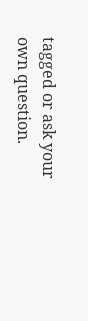tagged or ask your own question.